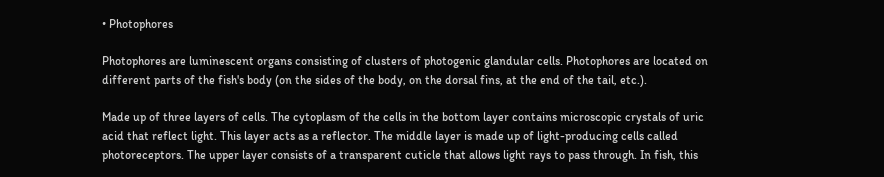• Photophores

Photophores are luminescent organs consisting of clusters of photogenic glandular cells. Photophores are located on different parts of the fish's body (on the sides of the body, on the dorsal fins, at the end of the tail, etc.).

Made up of three layers of cells. The cytoplasm of the cells in the bottom layer contains microscopic crystals of uric acid that reflect light. This layer acts as a reflector. The middle layer is made up of light-producing cells called photoreceptors. The upper layer consists of a transparent cuticle that allows light rays to pass through. In fish, this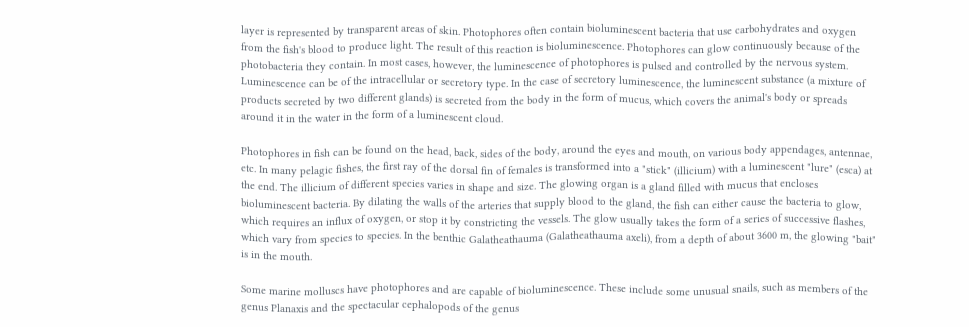layer is represented by transparent areas of skin. Photophores often contain bioluminescent bacteria that use carbohydrates and oxygen from the fish's blood to produce light. The result of this reaction is bioluminescence. Photophores can glow continuously because of the photobacteria they contain. In most cases, however, the luminescence of photophores is pulsed and controlled by the nervous system. Luminescence can be of the intracellular or secretory type. In the case of secretory luminescence, the luminescent substance (a mixture of products secreted by two different glands) is secreted from the body in the form of mucus, which covers the animal's body or spreads around it in the water in the form of a luminescent cloud.

Photophores in fish can be found on the head, back, sides of the body, around the eyes and mouth, on various body appendages, antennae, etc. In many pelagic fishes, the first ray of the dorsal fin of females is transformed into a "stick" (illicium) with a luminescent "lure" (esca) at the end. The illicium of different species varies in shape and size. The glowing organ is a gland filled with mucus that encloses bioluminescent bacteria. By dilating the walls of the arteries that supply blood to the gland, the fish can either cause the bacteria to glow, which requires an influx of oxygen, or stop it by constricting the vessels. The glow usually takes the form of a series of successive flashes, which vary from species to species. In the benthic Galatheathauma (Galatheathauma axeli), from a depth of about 3600 m, the glowing "bait" is in the mouth.

Some marine molluscs have photophores and are capable of bioluminescence. These include some unusual snails, such as members of the genus Planaxis and the spectacular cephalopods of the genus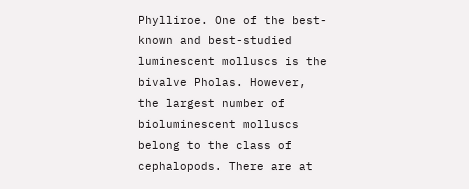Phylliroe. One of the best-known and best-studied luminescent molluscs is the bivalve Pholas. However, the largest number of bioluminescent molluscs belong to the class of cephalopods. There are at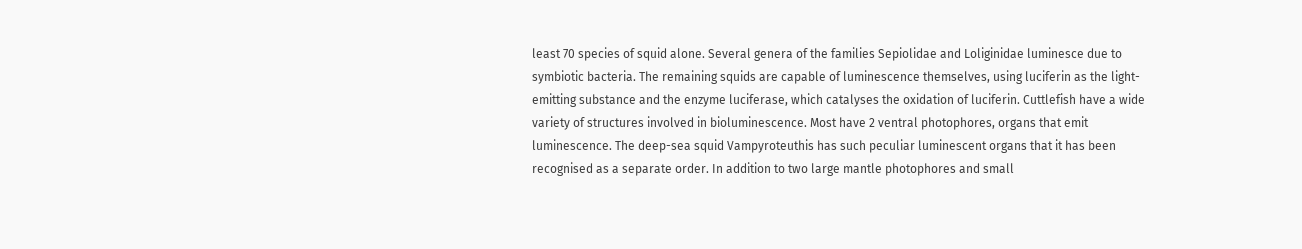least 70 species of squid alone. Several genera of the families Sepiolidae and Loliginidae luminesce due to symbiotic bacteria. The remaining squids are capable of luminescence themselves, using luciferin as the light-emitting substance and the enzyme luciferase, which catalyses the oxidation of luciferin. Cuttlefish have a wide variety of structures involved in bioluminescence. Most have 2 ventral photophores, organs that emit luminescence. The deep-sea squid Vampyroteuthis has such peculiar luminescent organs that it has been recognised as a separate order. In addition to two large mantle photophores and small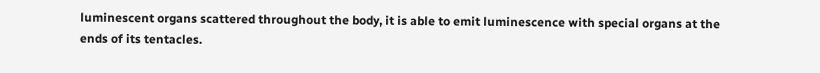luminescent organs scattered throughout the body, it is able to emit luminescence with special organs at the ends of its tentacles.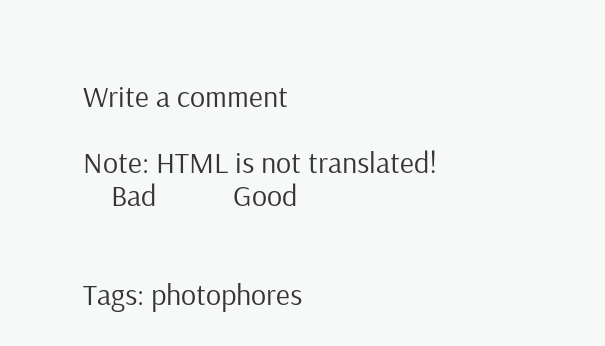Write a comment

Note: HTML is not translated!
    Bad           Good


Tags: photophores